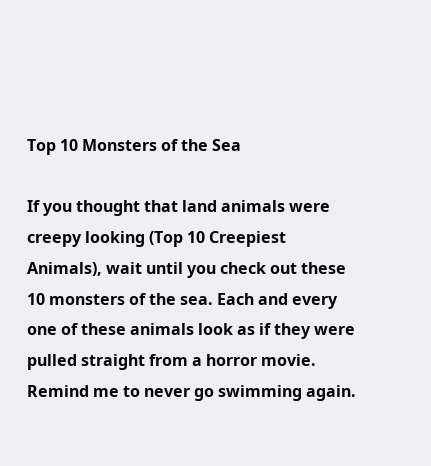Top 10 Monsters of the Sea

If you thought that land animals were creepy looking (Top 10 Creepiest Animals), wait until you check out these 10 monsters of the sea. Each and every one of these animals look as if they were pulled straight from a horror movie. Remind me to never go swimming again.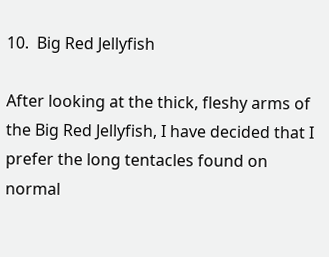10.  Big Red Jellyfish

After looking at the thick, fleshy arms of the Big Red Jellyfish, I have decided that I prefer the long tentacles found on normal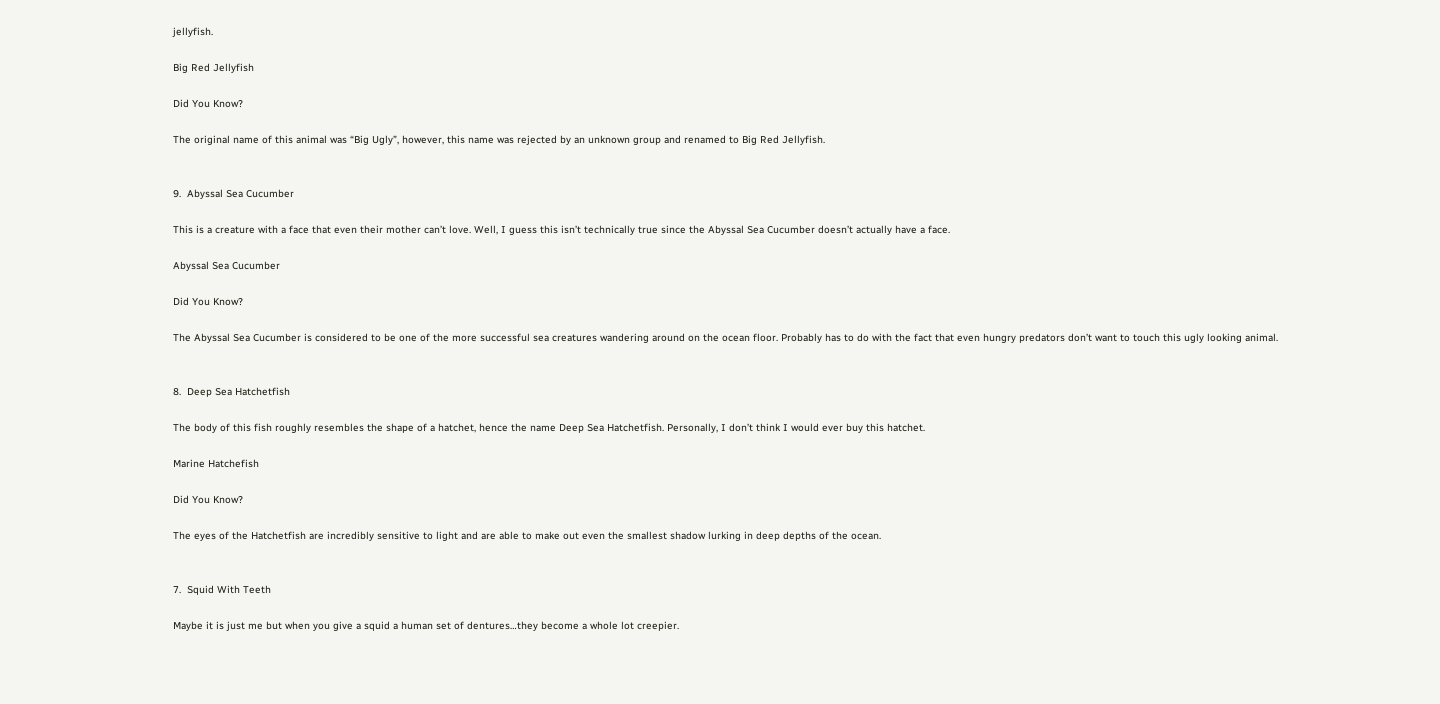jellyfish.

Big Red Jellyfish

Did You Know?

The original name of this animal was “Big Ugly”, however, this name was rejected by an unknown group and renamed to Big Red Jellyfish.


9.  Abyssal Sea Cucumber

This is a creature with a face that even their mother can’t love. Well, I guess this isn’t technically true since the Abyssal Sea Cucumber doesn’t actually have a face.

Abyssal Sea Cucumber

Did You Know?

The Abyssal Sea Cucumber is considered to be one of the more successful sea creatures wandering around on the ocean floor. Probably has to do with the fact that even hungry predators don’t want to touch this ugly looking animal.


8.  Deep Sea Hatchetfish

The body of this fish roughly resembles the shape of a hatchet, hence the name Deep Sea Hatchetfish. Personally, I don’t think I would ever buy this hatchet.

Marine Hatchefish

Did You Know?

The eyes of the Hatchetfish are incredibly sensitive to light and are able to make out even the smallest shadow lurking in deep depths of the ocean.


7.  Squid With Teeth

Maybe it is just me but when you give a squid a human set of dentures…they become a whole lot creepier.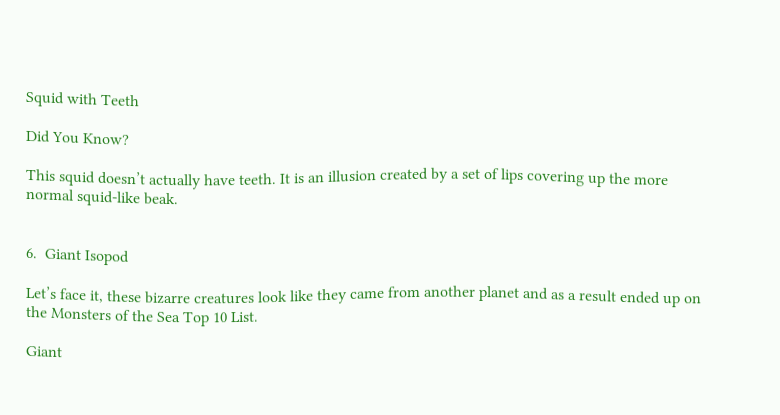Squid with Teeth

Did You Know?

This squid doesn’t actually have teeth. It is an illusion created by a set of lips covering up the more normal squid-like beak.


6.  Giant Isopod

Let’s face it, these bizarre creatures look like they came from another planet and as a result ended up on the Monsters of the Sea Top 10 List.

Giant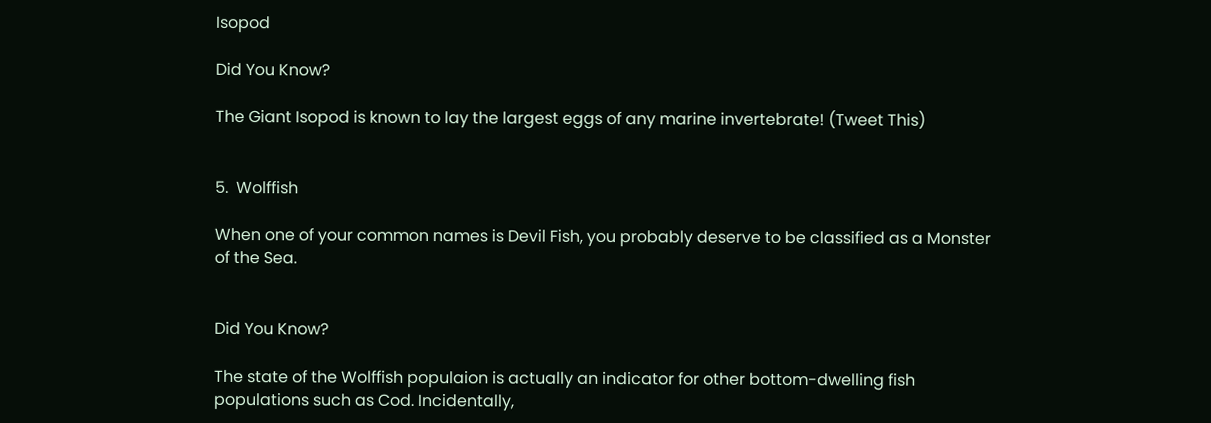Isopod

Did You Know?

The Giant Isopod is known to lay the largest eggs of any marine invertebrate! (Tweet This)


5.  Wolffish

When one of your common names is Devil Fish, you probably deserve to be classified as a Monster of the Sea.


Did You Know?

The state of the Wolffish populaion is actually an indicator for other bottom-dwelling fish populations such as Cod. Incidentally,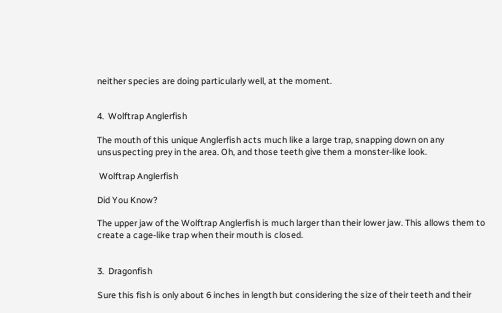neither species are doing particularly well, at the moment.


4.  Wolftrap Anglerfish

The mouth of this unique Anglerfish acts much like a large trap, snapping down on any unsuspecting prey in the area. Oh, and those teeth give them a monster-like look.

 Wolftrap Anglerfish

Did You Know?

The upper jaw of the Wolftrap Anglerfish is much larger than their lower jaw. This allows them to create a cage-like trap when their mouth is closed.


3.  Dragonfish

Sure this fish is only about 6 inches in length but considering the size of their teeth and their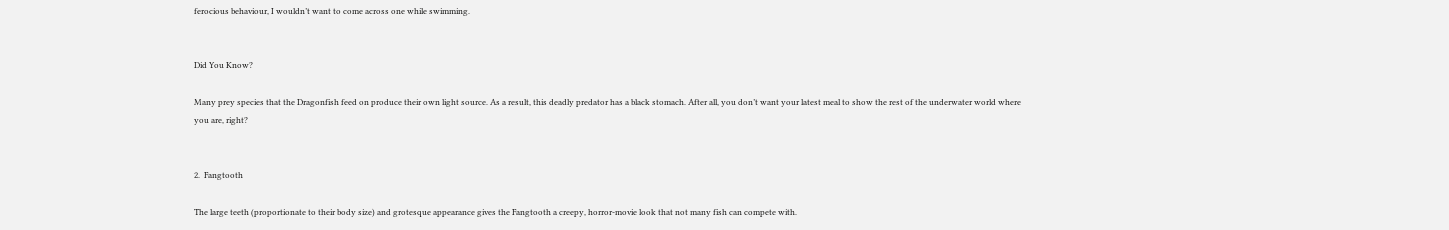ferocious behaviour, I wouldn’t want to come across one while swimming.


Did You Know?

Many prey species that the Dragonfish feed on produce their own light source. As a result, this deadly predator has a black stomach. After all, you don’t want your latest meal to show the rest of the underwater world where you are, right?


2.  Fangtooth

The large teeth (proportionate to their body size) and grotesque appearance gives the Fangtooth a creepy, horror-movie look that not many fish can compete with.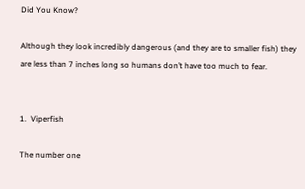Did You Know?

Although they look incredibly dangerous (and they are to smaller fish) they are less than 7 inches long so humans don’t have too much to fear.


1.  Viperfish

The number one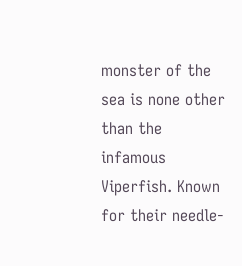monster of the sea is none other than the infamous Viperfish. Known for their needle-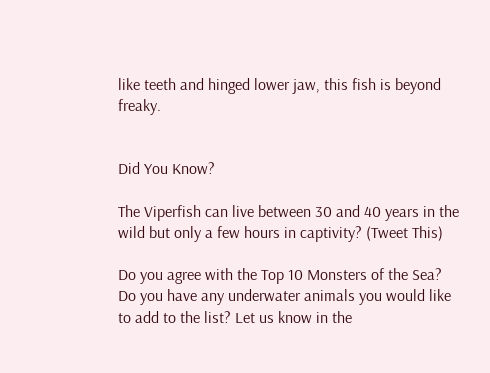like teeth and hinged lower jaw, this fish is beyond freaky.


Did You Know?

The Viperfish can live between 30 and 40 years in the wild but only a few hours in captivity? (Tweet This)

Do you agree with the Top 10 Monsters of the Sea? Do you have any underwater animals you would like to add to the list? Let us know in the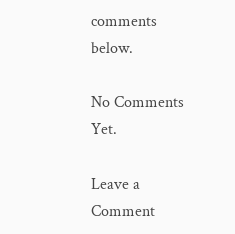comments below.

No Comments Yet.

Leave a Comment